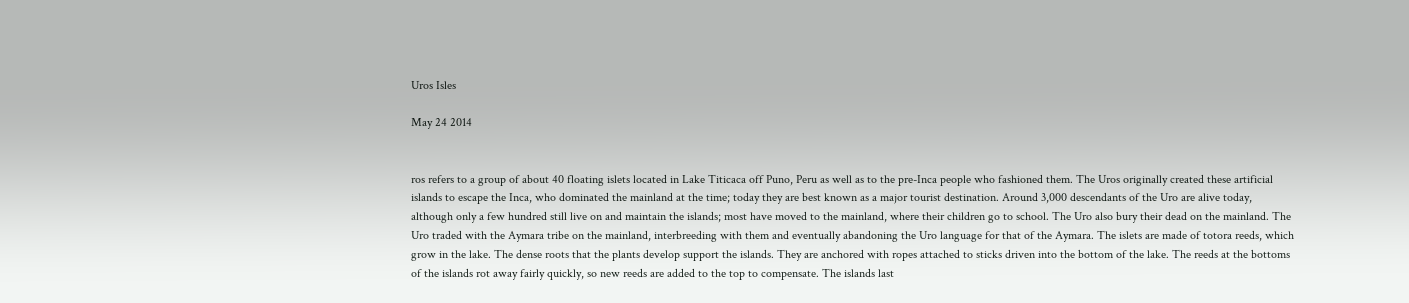Uros Isles

May 24 2014


ros refers to a group of about 40 floating islets located in Lake Titicaca off Puno, Peru as well as to the pre-Inca people who fashioned them. The Uros originally created these artificial islands to escape the Inca, who dominated the mainland at the time; today they are best known as a major tourist destination. Around 3,000 descendants of the Uro are alive today, although only a few hundred still live on and maintain the islands; most have moved to the mainland, where their children go to school. The Uro also bury their dead on the mainland. The Uro traded with the Aymara tribe on the mainland, interbreeding with them and eventually abandoning the Uro language for that of the Aymara. The islets are made of totora reeds, which grow in the lake. The dense roots that the plants develop support the islands. They are anchored with ropes attached to sticks driven into the bottom of the lake. The reeds at the bottoms of the islands rot away fairly quickly, so new reeds are added to the top to compensate. The islands last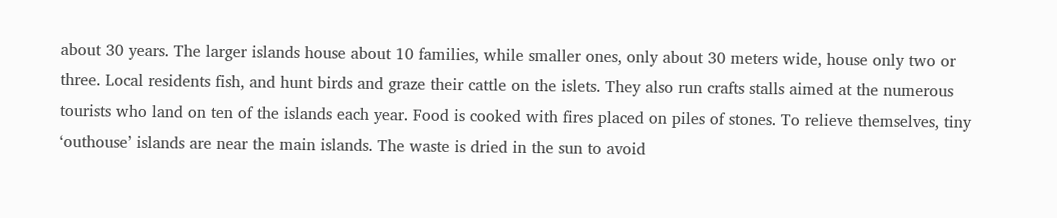about 30 years. The larger islands house about 10 families, while smaller ones, only about 30 meters wide, house only two or three. Local residents fish, and hunt birds and graze their cattle on the islets. They also run crafts stalls aimed at the numerous tourists who land on ten of the islands each year. Food is cooked with fires placed on piles of stones. To relieve themselves, tiny ‘outhouse’ islands are near the main islands. The waste is dried in the sun to avoid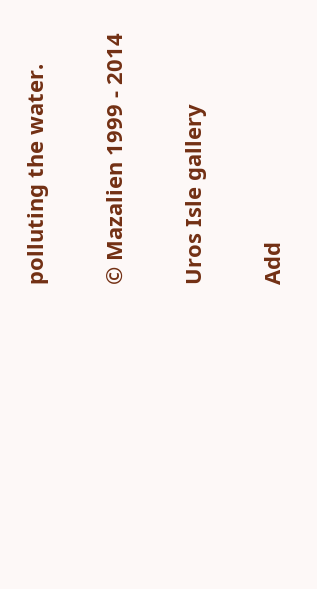polluting the water.

© Mazalien 1999 - 2014

Uros Isle gallery

Add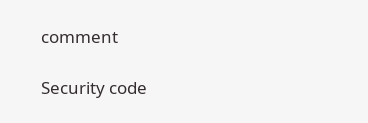comment

Security code